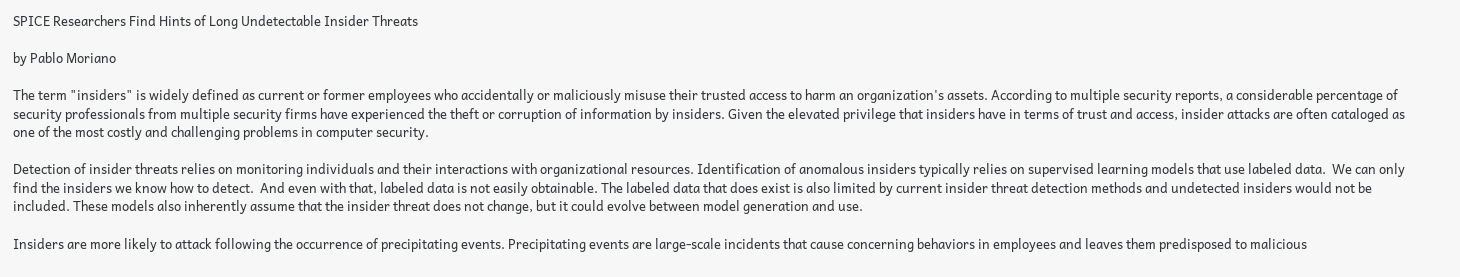SPICE Researchers Find Hints of Long Undetectable Insider Threats

by Pablo Moriano

The term "insiders" is widely defined as current or former employees who accidentally or maliciously misuse their trusted access to harm an organization's assets. According to multiple security reports, a considerable percentage of security professionals from multiple security firms have experienced the theft or corruption of information by insiders. Given the elevated privilege that insiders have in terms of trust and access, insider attacks are often cataloged as one of the most costly and challenging problems in computer security.

Detection of insider threats relies on monitoring individuals and their interactions with organizational resources. Identification of anomalous insiders typically relies on supervised learning models that use labeled data.  We can only find the insiders we know how to detect.  And even with that, labeled data is not easily obtainable. The labeled data that does exist is also limited by current insider threat detection methods and undetected insiders would not be included. These models also inherently assume that the insider threat does not change, but it could evolve between model generation and use.

Insiders are more likely to attack following the occurrence of precipitating events. Precipitating events are large-scale incidents that cause concerning behaviors in employees and leaves them predisposed to malicious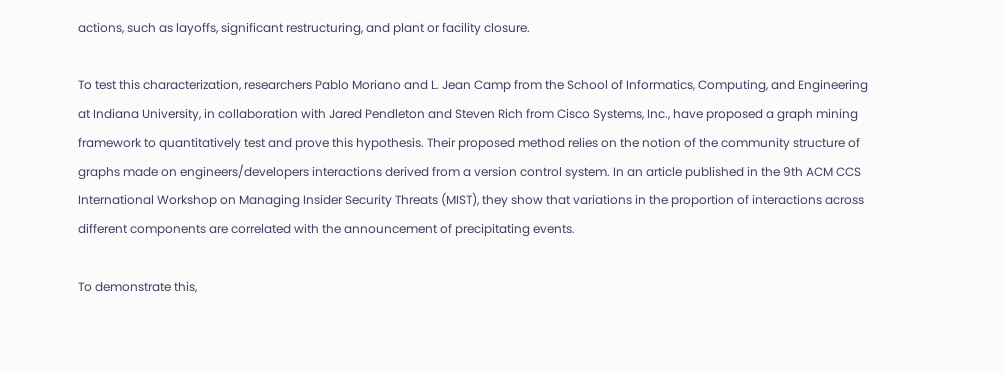actions, such as layoffs, significant restructuring, and plant or facility closure.

To test this characterization, researchers Pablo Moriano and L. Jean Camp from the School of Informatics, Computing, and Engineering at Indiana University, in collaboration with Jared Pendleton and Steven Rich from Cisco Systems, Inc., have proposed a graph mining framework to quantitatively test and prove this hypothesis. Their proposed method relies on the notion of the community structure of graphs made on engineers/developers interactions derived from a version control system. In an article published in the 9th ACM CCS International Workshop on Managing Insider Security Threats (MIST), they show that variations in the proportion of interactions across different components are correlated with the announcement of precipitating events.

To demonstrate this,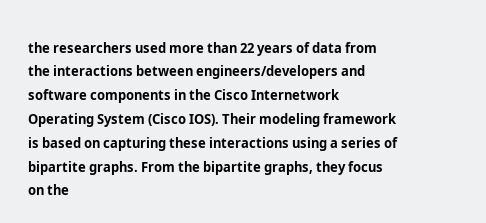the researchers used more than 22 years of data from the interactions between engineers/developers and software components in the Cisco Internetwork Operating System (Cisco IOS). Their modeling framework is based on capturing these interactions using a series of bipartite graphs. From the bipartite graphs, they focus on the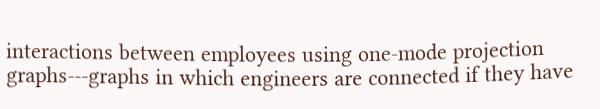interactions between employees using one-mode projection graphs---graphs in which engineers are connected if they have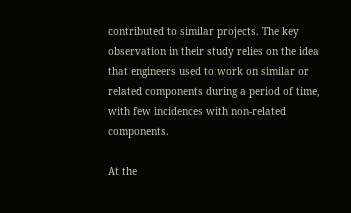contributed to similar projects. The key observation in their study relies on the idea that engineers used to work on similar or related components during a period of time, with few incidences with non-related components.

At the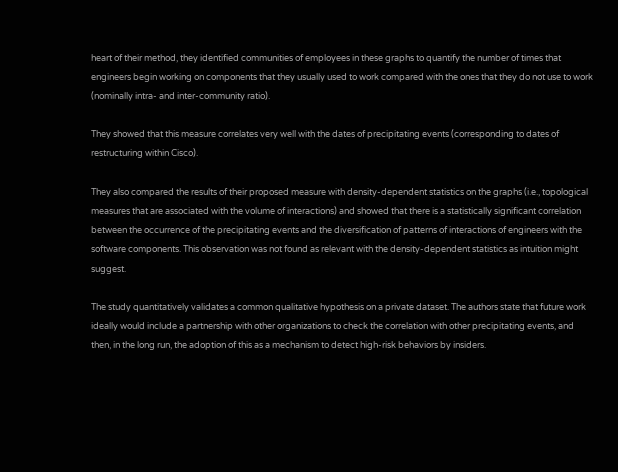heart of their method, they identified communities of employees in these graphs to quantify the number of times that engineers begin working on components that they usually used to work compared with the ones that they do not use to work (nominally intra- and inter-community ratio).

They showed that this measure correlates very well with the dates of precipitating events (corresponding to dates of restructuring within Cisco).

They also compared the results of their proposed measure with density-dependent statistics on the graphs (i.e., topological measures that are associated with the volume of interactions) and showed that there is a statistically significant correlation between the occurrence of the precipitating events and the diversification of patterns of interactions of engineers with the software components. This observation was not found as relevant with the density-dependent statistics as intuition might suggest.

The study quantitatively validates a common qualitative hypothesis on a private dataset. The authors state that future work ideally would include a partnership with other organizations to check the correlation with other precipitating events, and then, in the long run, the adoption of this as a mechanism to detect high-risk behaviors by insiders.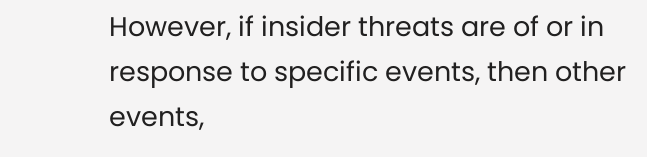However, if insider threats are of or in response to specific events, then other events,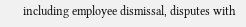including employee dismissal, disputes with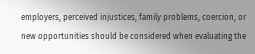employers, perceived injustices, family problems, coercion, or new opportunities should be considered when evaluating the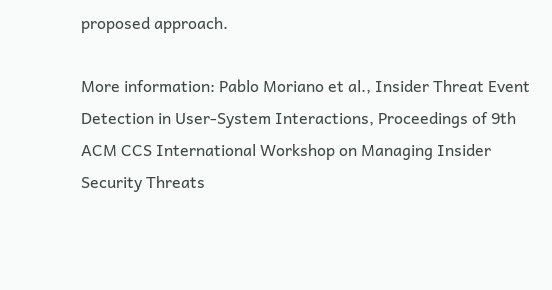proposed approach.

More information: Pablo Moriano et al., Insider Threat Event Detection in User-System Interactions, Proceedings of 9th ACM CCS International Workshop on Managing Insider Security Threats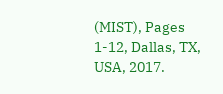(MIST), Pages 1-12, Dallas, TX, USA, 2017.